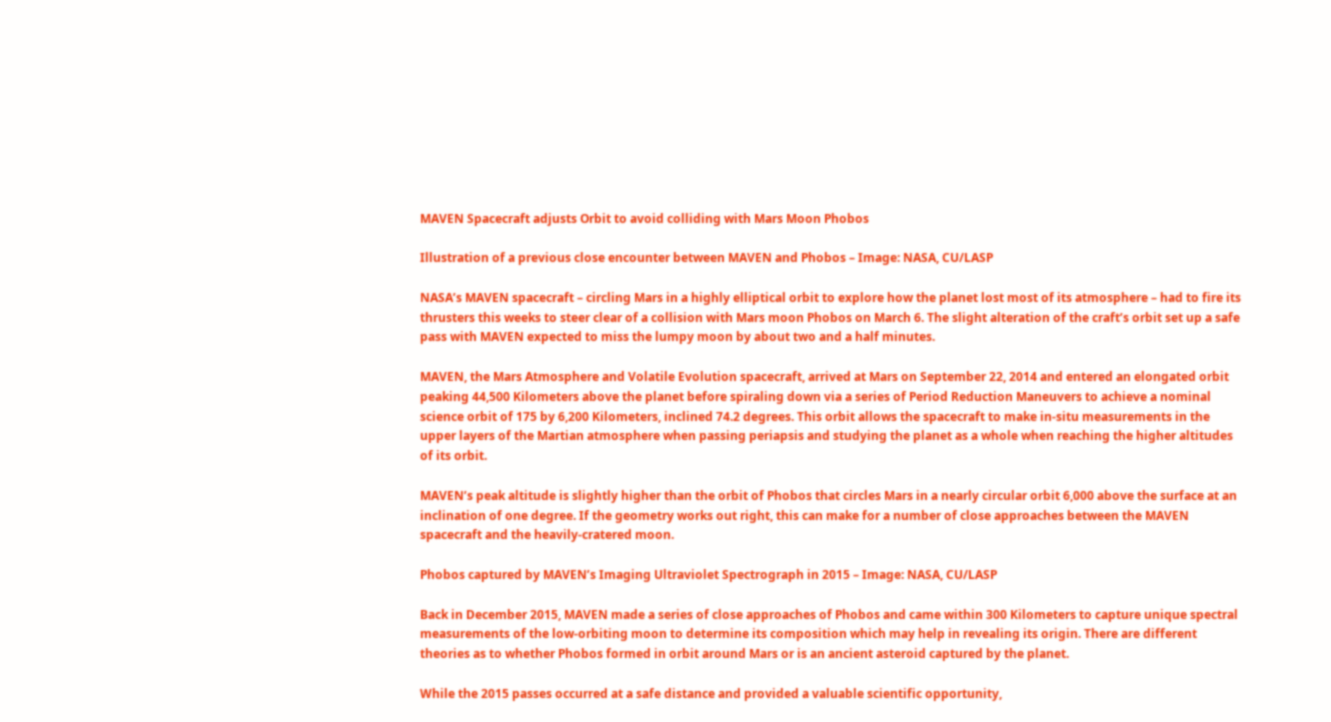MAVEN Spacecraft adjusts Orbit to avoid colliding with Mars Moon Phobos

Illustration of a previous close encounter between MAVEN and Phobos – Image: NASA, CU/LASP

NASA’s MAVEN spacecraft – circling Mars in a highly elliptical orbit to explore how the planet lost most of its atmosphere – had to fire its thrusters this weeks to steer clear of a collision with Mars moon Phobos on March 6. The slight alteration of the craft’s orbit set up a safe pass with MAVEN expected to miss the lumpy moon by about two and a half minutes.

MAVEN, the Mars Atmosphere and Volatile Evolution spacecraft, arrived at Mars on September 22, 2014 and entered an elongated orbit peaking 44,500 Kilometers above the planet before spiraling down via a series of Period Reduction Maneuvers to achieve a nominal science orbit of 175 by 6,200 Kilometers, inclined 74.2 degrees. This orbit allows the spacecraft to make in-situ measurements in the upper layers of the Martian atmosphere when passing periapsis and studying the planet as a whole when reaching the higher altitudes of its orbit.

MAVEN’s peak altitude is slightly higher than the orbit of Phobos that circles Mars in a nearly circular orbit 6,000 above the surface at an inclination of one degree. If the geometry works out right, this can make for a number of close approaches between the MAVEN spacecraft and the heavily-cratered moon.

Phobos captured by MAVEN’s Imaging Ultraviolet Spectrograph in 2015 – Image: NASA, CU/LASP

Back in December 2015, MAVEN made a series of close approaches of Phobos and came within 300 Kilometers to capture unique spectral measurements of the low-orbiting moon to determine its composition which may help in revealing its origin. There are different theories as to whether Phobos formed in orbit around Mars or is an ancient asteroid captured by the planet.

While the 2015 passes occurred at a safe distance and provided a valuable scientific opportunity,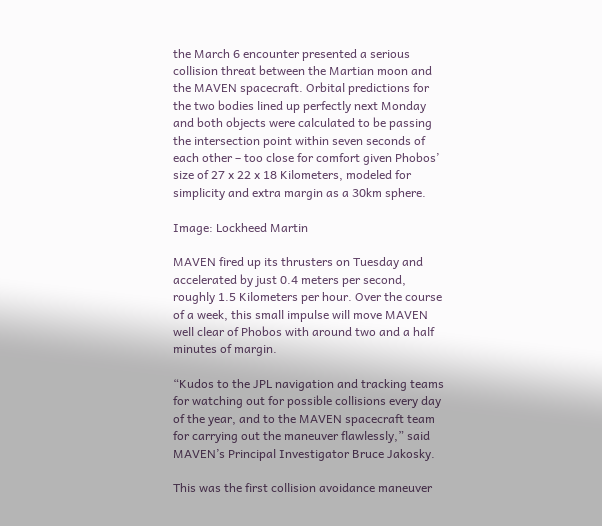the March 6 encounter presented a serious collision threat between the Martian moon and the MAVEN spacecraft. Orbital predictions for the two bodies lined up perfectly next Monday and both objects were calculated to be passing the intersection point within seven seconds of each other – too close for comfort given Phobos’ size of 27 x 22 x 18 Kilometers, modeled for simplicity and extra margin as a 30km sphere.

Image: Lockheed Martin

MAVEN fired up its thrusters on Tuesday and accelerated by just 0.4 meters per second, roughly 1.5 Kilometers per hour. Over the course of a week, this small impulse will move MAVEN well clear of Phobos with around two and a half minutes of margin.

“Kudos to the JPL navigation and tracking teams for watching out for possible collisions every day of the year, and to the MAVEN spacecraft team for carrying out the maneuver flawlessly,” said MAVEN’s Principal Investigator Bruce Jakosky.

This was the first collision avoidance maneuver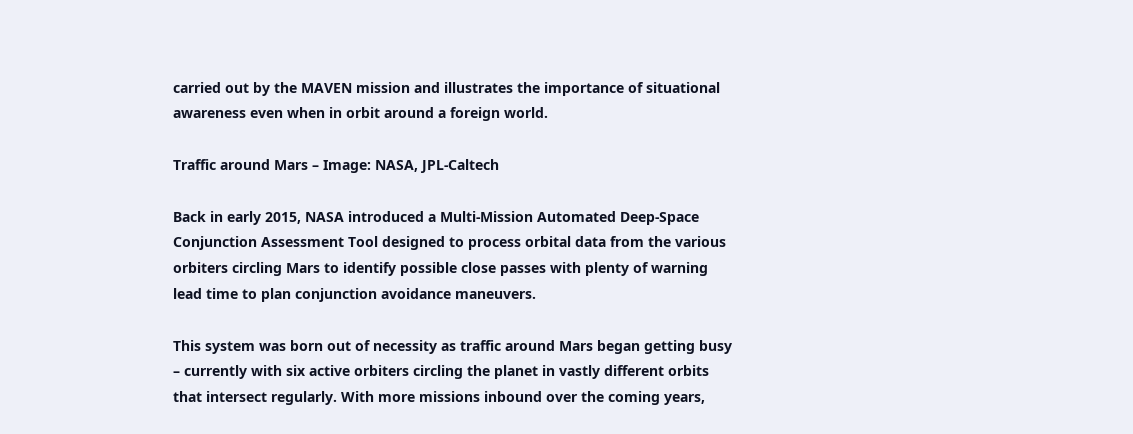carried out by the MAVEN mission and illustrates the importance of situational awareness even when in orbit around a foreign world.

Traffic around Mars – Image: NASA, JPL-Caltech

Back in early 2015, NASA introduced a Multi-Mission Automated Deep-Space Conjunction Assessment Tool designed to process orbital data from the various orbiters circling Mars to identify possible close passes with plenty of warning lead time to plan conjunction avoidance maneuvers.

This system was born out of necessity as traffic around Mars began getting busy – currently with six active orbiters circling the planet in vastly different orbits that intersect regularly. With more missions inbound over the coming years,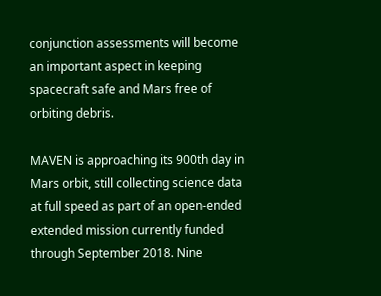conjunction assessments will become an important aspect in keeping spacecraft safe and Mars free of orbiting debris.

MAVEN is approaching its 900th day in Mars orbit, still collecting science data at full speed as part of an open-ended extended mission currently funded through September 2018. Nine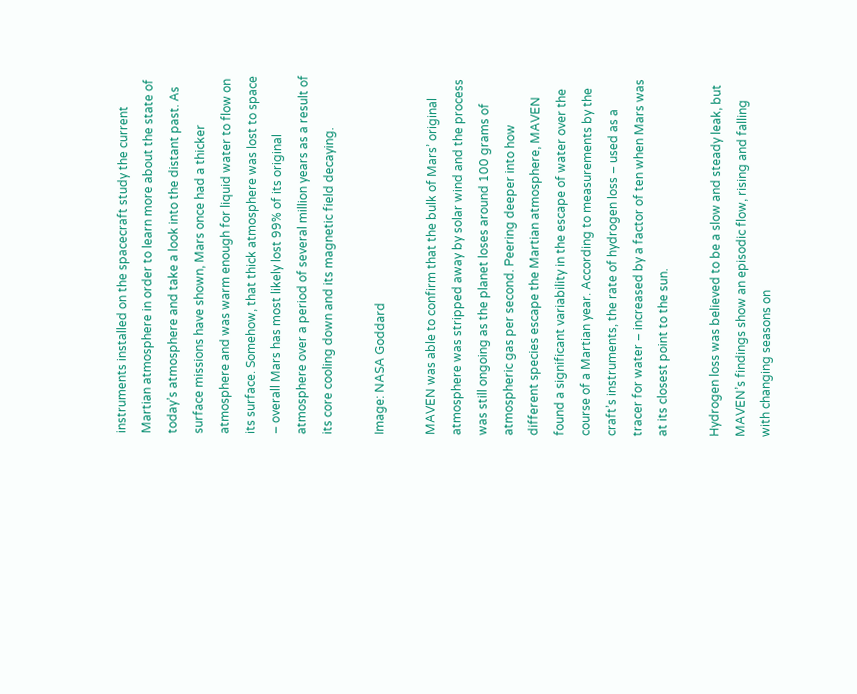instruments installed on the spacecraft study the current Martian atmosphere in order to learn more about the state of today’s atmosphere and take a look into the distant past. As surface missions have shown, Mars once had a thicker atmosphere and was warm enough for liquid water to flow on its surface. Somehow, that thick atmosphere was lost to space – overall Mars has most likely lost 99% of its original atmosphere over a period of several million years as a result of its core cooling down and its magnetic field decaying.

Image: NASA Goddard

MAVEN was able to confirm that the bulk of Mars’ original atmosphere was stripped away by solar wind and the process was still ongoing as the planet loses around 100 grams of atmospheric gas per second. Peering deeper into how different species escape the Martian atmosphere, MAVEN found a significant variability in the escape of water over the course of a Martian year. According to measurements by the craft’s instruments, the rate of hydrogen loss – used as a tracer for water – increased by a factor of ten when Mars was at its closest point to the sun.

Hydrogen loss was believed to be a slow and steady leak, but MAVEN’s findings show an episodic flow, rising and falling with changing seasons on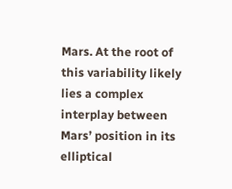Mars. At the root of this variability likely lies a complex interplay between Mars’ position in its elliptical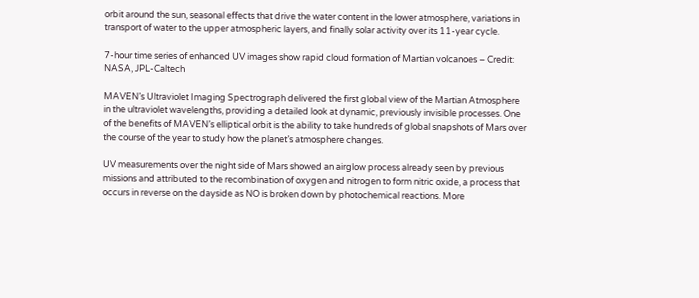orbit around the sun, seasonal effects that drive the water content in the lower atmosphere, variations in transport of water to the upper atmospheric layers, and finally solar activity over its 11-year cycle.

7-hour time series of enhanced UV images show rapid cloud formation of Martian volcanoes – Credit: NASA, JPL-Caltech

MAVEN’s Ultraviolet Imaging Spectrograph delivered the first global view of the Martian Atmosphere in the ultraviolet wavelengths, providing a detailed look at dynamic, previously invisible processes. One of the benefits of MAVEN’s elliptical orbit is the ability to take hundreds of global snapshots of Mars over the course of the year to study how the planet’s atmosphere changes.

UV measurements over the night side of Mars showed an airglow process already seen by previous missions and attributed to the recombination of oxygen and nitrogen to form nitric oxide, a process that occurs in reverse on the dayside as NO is broken down by photochemical reactions. More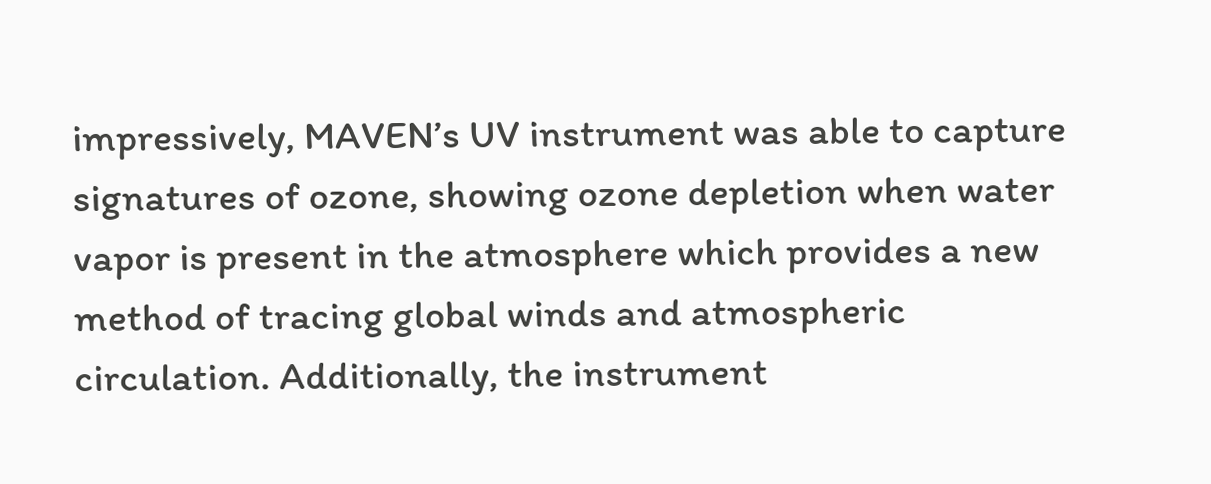impressively, MAVEN’s UV instrument was able to capture signatures of ozone, showing ozone depletion when water vapor is present in the atmosphere which provides a new method of tracing global winds and atmospheric circulation. Additionally, the instrument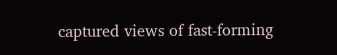captured views of fast-forming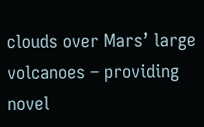clouds over Mars’ large volcanoes – providing novel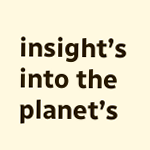insight’s into the planet’s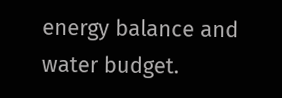energy balance and water budget.